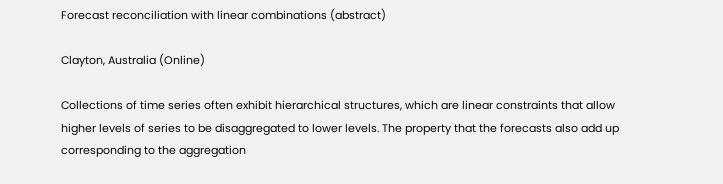Forecast reconciliation with linear combinations (abstract)

Clayton, Australia (Online)

Collections of time series often exhibit hierarchical structures, which are linear constraints that allow higher levels of series to be disaggregated to lower levels. The property that the forecasts also add up corresponding to the aggregation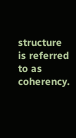structure is referred to as coherency.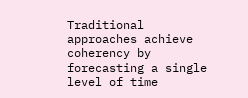Traditional approaches achieve coherency by forecasting a single level of time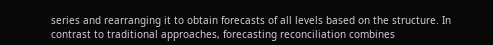series and rearranging it to obtain forecasts of all levels based on the structure. In contrast to traditional approaches, forecasting reconciliation combines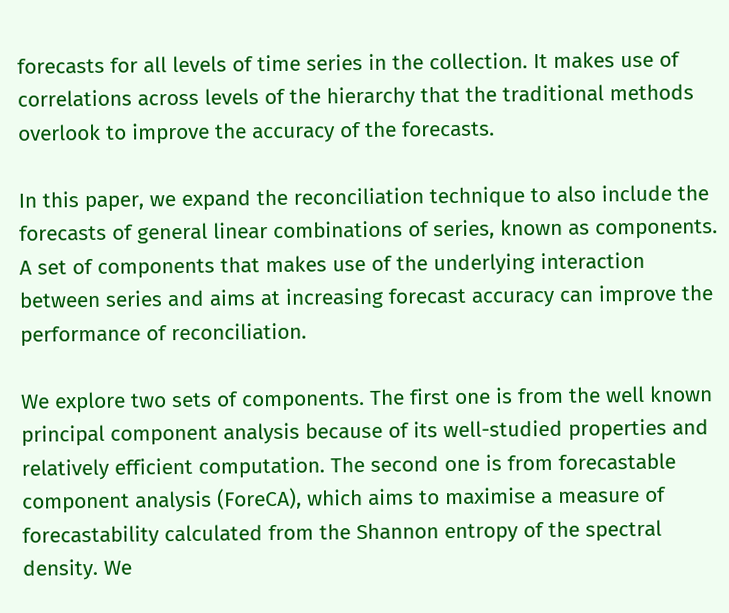forecasts for all levels of time series in the collection. It makes use of correlations across levels of the hierarchy that the traditional methods overlook to improve the accuracy of the forecasts.

In this paper, we expand the reconciliation technique to also include the forecasts of general linear combinations of series, known as components. A set of components that makes use of the underlying interaction between series and aims at increasing forecast accuracy can improve the performance of reconciliation.

We explore two sets of components. The first one is from the well known principal component analysis because of its well-studied properties and relatively efficient computation. The second one is from forecastable component analysis (ForeCA), which aims to maximise a measure of forecastability calculated from the Shannon entropy of the spectral density. We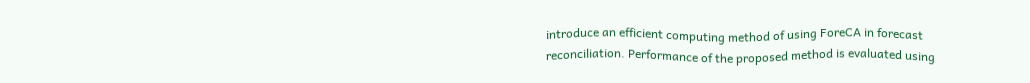introduce an efficient computing method of using ForeCA in forecast reconciliation. Performance of the proposed method is evaluated using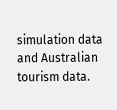simulation data and Australian tourism data.